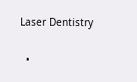Laser Dentistry

  •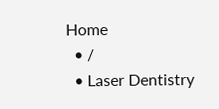Home
  • /
  • Laser Dentistry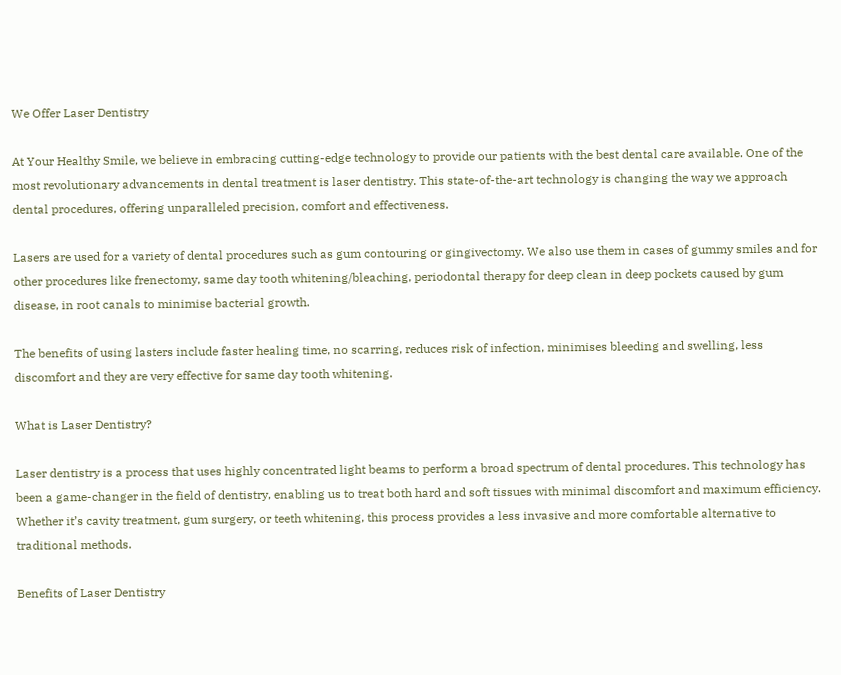We Offer Laser Dentistry

At Your Healthy Smile, we believe in embracing cutting-edge technology to provide our patients with the best dental care available. One of the most revolutionary advancements in dental treatment is laser dentistry. This state-of-the-art technology is changing the way we approach dental procedures, offering unparalleled precision, comfort and effectiveness.

Lasers are used for a variety of dental procedures such as gum contouring or gingivectomy. We also use them in cases of gummy smiles and for other procedures like frenectomy, same day tooth whitening/bleaching, periodontal therapy for deep clean in deep pockets caused by gum disease, in root canals to minimise bacterial growth.

The benefits of using lasters include faster healing time, no scarring, reduces risk of infection, minimises bleeding and swelling, less discomfort and they are very effective for same day tooth whitening.

What is Laser Dentistry?

Laser dentistry is a process that uses highly concentrated light beams to perform a broad spectrum of dental procedures. This technology has been a game-changer in the field of dentistry, enabling us to treat both hard and soft tissues with minimal discomfort and maximum efficiency. Whether it’s cavity treatment, gum surgery, or teeth whitening, this process provides a less invasive and more comfortable alternative to traditional methods.

Benefits of Laser Dentistry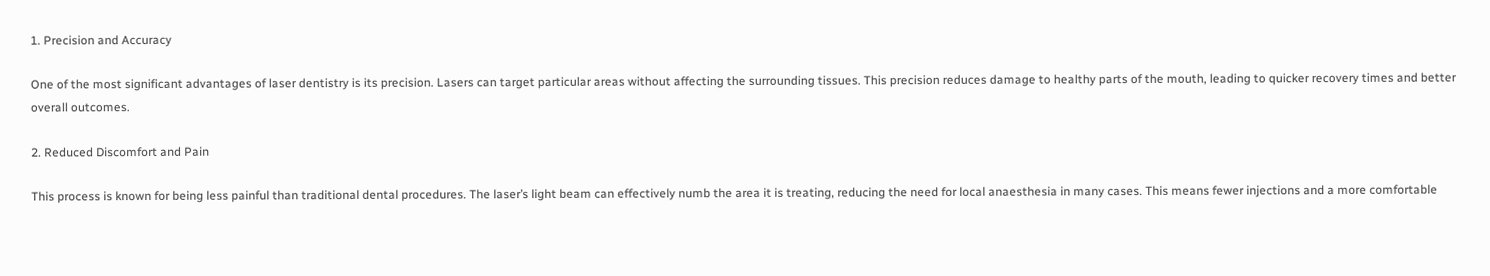1. Precision and Accuracy

One of the most significant advantages of laser dentistry is its precision. Lasers can target particular areas without affecting the surrounding tissues. This precision reduces damage to healthy parts of the mouth, leading to quicker recovery times and better overall outcomes.

2. Reduced Discomfort and Pain

This process is known for being less painful than traditional dental procedures. The laser’s light beam can effectively numb the area it is treating, reducing the need for local anaesthesia in many cases. This means fewer injections and a more comfortable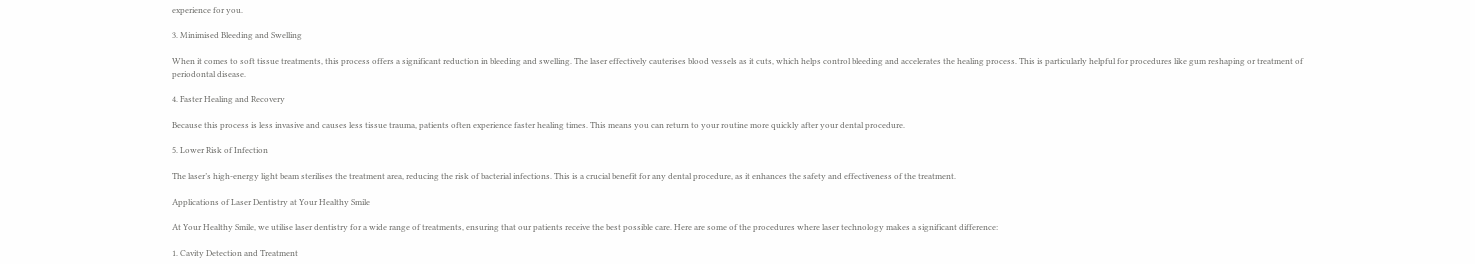experience for you.

3. Minimised Bleeding and Swelling

When it comes to soft tissue treatments, this process offers a significant reduction in bleeding and swelling. The laser effectively cauterises blood vessels as it cuts, which helps control bleeding and accelerates the healing process. This is particularly helpful for procedures like gum reshaping or treatment of periodontal disease.

4. Faster Healing and Recovery

Because this process is less invasive and causes less tissue trauma, patients often experience faster healing times. This means you can return to your routine more quickly after your dental procedure.

5. Lower Risk of Infection

The laser’s high-energy light beam sterilises the treatment area, reducing the risk of bacterial infections. This is a crucial benefit for any dental procedure, as it enhances the safety and effectiveness of the treatment.

Applications of Laser Dentistry at Your Healthy Smile

At Your Healthy Smile, we utilise laser dentistry for a wide range of treatments, ensuring that our patients receive the best possible care. Here are some of the procedures where laser technology makes a significant difference:

1. Cavity Detection and Treatment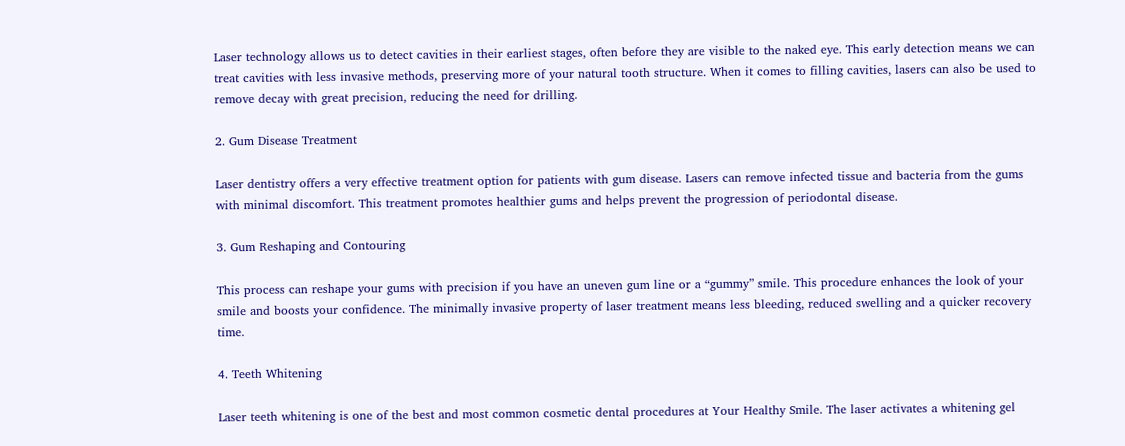Laser technology allows us to detect cavities in their earliest stages, often before they are visible to the naked eye. This early detection means we can treat cavities with less invasive methods, preserving more of your natural tooth structure. When it comes to filling cavities, lasers can also be used to remove decay with great precision, reducing the need for drilling.

2. Gum Disease Treatment

Laser dentistry offers a very effective treatment option for patients with gum disease. Lasers can remove infected tissue and bacteria from the gums with minimal discomfort. This treatment promotes healthier gums and helps prevent the progression of periodontal disease.

3. Gum Reshaping and Contouring

This process can reshape your gums with precision if you have an uneven gum line or a “gummy” smile. This procedure enhances the look of your smile and boosts your confidence. The minimally invasive property of laser treatment means less bleeding, reduced swelling and a quicker recovery time.

4. Teeth Whitening

Laser teeth whitening is one of the best and most common cosmetic dental procedures at Your Healthy Smile. The laser activates a whitening gel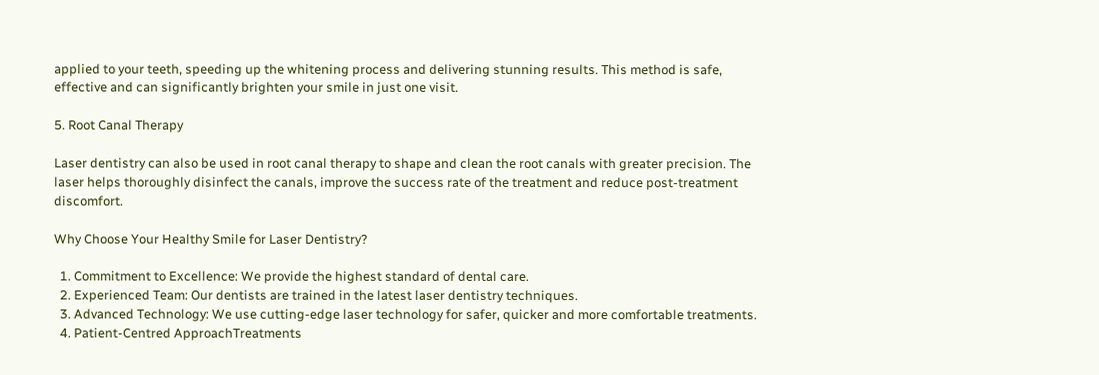applied to your teeth, speeding up the whitening process and delivering stunning results. This method is safe, effective and can significantly brighten your smile in just one visit.

5. Root Canal Therapy

Laser dentistry can also be used in root canal therapy to shape and clean the root canals with greater precision. The laser helps thoroughly disinfect the canals, improve the success rate of the treatment and reduce post-treatment discomfort.

Why Choose Your Healthy Smile for Laser Dentistry?

  1. Commitment to Excellence: We provide the highest standard of dental care.
  2. Experienced Team: Our dentists are trained in the latest laser dentistry techniques.
  3. Advanced Technology: We use cutting-edge laser technology for safer, quicker and more comfortable treatments.
  4. Patient-Centred ApproachTreatments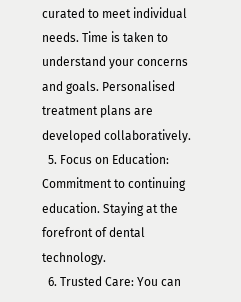curated to meet individual needs. Time is taken to understand your concerns and goals. Personalised treatment plans are developed collaboratively.
  5. Focus on Education: Commitment to continuing education. Staying at the forefront of dental technology.
  6. Trusted Care: You can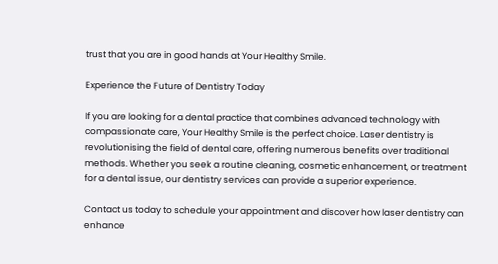trust that you are in good hands at Your Healthy Smile.

Experience the Future of Dentistry Today

If you are looking for a dental practice that combines advanced technology with compassionate care, Your Healthy Smile is the perfect choice. Laser dentistry is revolutionising the field of dental care, offering numerous benefits over traditional methods. Whether you seek a routine cleaning, cosmetic enhancement, or treatment for a dental issue, our dentistry services can provide a superior experience.

Contact us today to schedule your appointment and discover how laser dentistry can enhance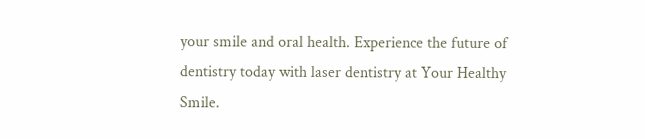your smile and oral health. Experience the future of dentistry today with laser dentistry at Your Healthy Smile.